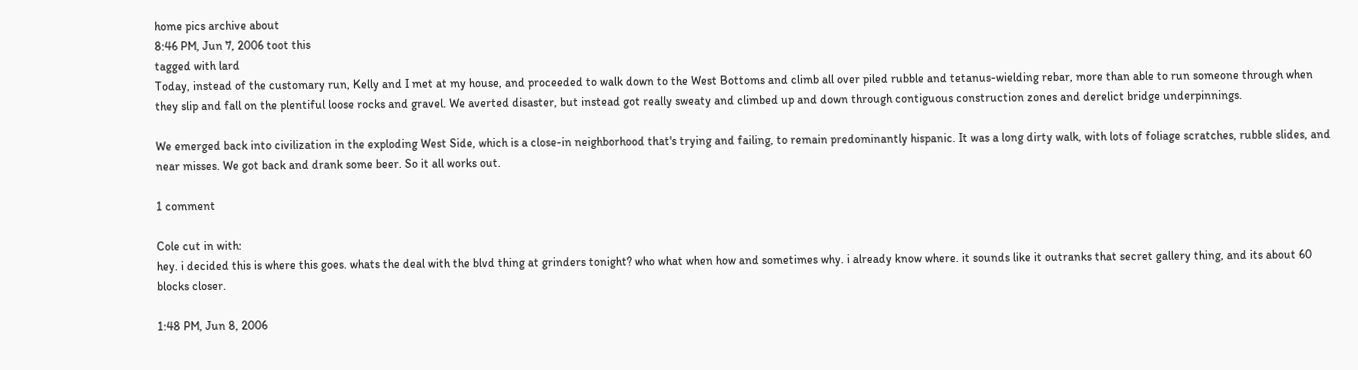home pics archive about
8:46 PM, Jun 7, 2006 toot this
tagged with lard
Today, instead of the customary run, Kelly and I met at my house, and proceeded to walk down to the West Bottoms and climb all over piled rubble and tetanus-wielding rebar, more than able to run someone through when they slip and fall on the plentiful loose rocks and gravel. We averted disaster, but instead got really sweaty and climbed up and down through contiguous construction zones and derelict bridge underpinnings.

We emerged back into civilization in the exploding West Side, which is a close-in neighborhood that's trying and failing, to remain predominantly hispanic. It was a long dirty walk, with lots of foliage scratches, rubble slides, and near misses. We got back and drank some beer. So it all works out.

1 comment

Cole cut in with:
hey. i decided this is where this goes. whats the deal with the blvd thing at grinders tonight? who what when how and sometimes why. i already know where. it sounds like it outranks that secret gallery thing, and its about 60 blocks closer.

1:48 PM, Jun 8, 2006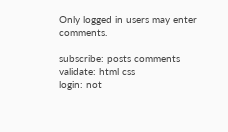Only logged in users may enter comments.

subscribe: posts comments
validate: html css
login: not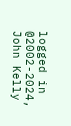logged in
@2002-2024, John Kelly